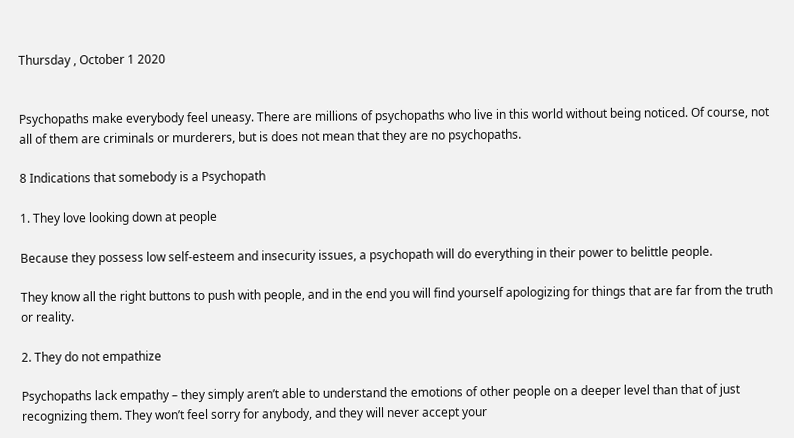Thursday , October 1 2020


Psychopaths make everybody feel uneasy. There are millions of psychopaths who live in this world without being noticed. Of course, not all of them are criminals or murderers, but is does not mean that they are no psychopaths.

8 Indications that somebody is a Psychopath

1. They love looking down at people

Because they possess low self-esteem and insecurity issues, a psychopath will do everything in their power to belittle people.

They know all the right buttons to push with people, and in the end you will find yourself apologizing for things that are far from the truth or reality.

2. They do not empathize

Psychopaths lack empathy – they simply aren’t able to understand the emotions of other people on a deeper level than that of just recognizing them. They won’t feel sorry for anybody, and they will never accept your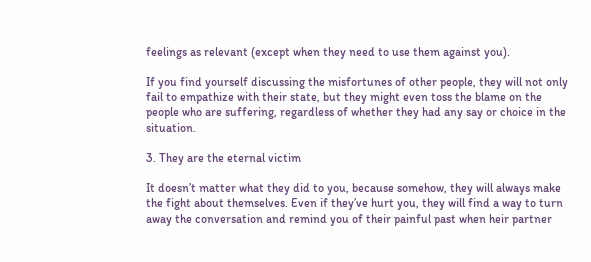feelings as relevant (except when they need to use them against you).

If you find yourself discussing the misfortunes of other people, they will not only fail to empathize with their state, but they might even toss the blame on the people who are suffering, regardless of whether they had any say or choice in the situation.

3. They are the eternal victim

It doesn’t matter what they did to you, because somehow, they will always make the fight about themselves. Even if they’ve hurt you, they will find a way to turn away the conversation and remind you of their painful past when heir partner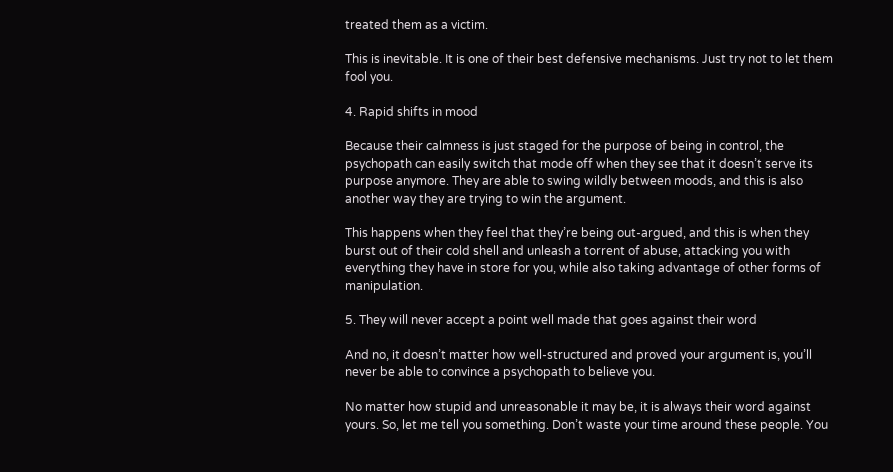treated them as a victim.

This is inevitable. It is one of their best defensive mechanisms. Just try not to let them fool you.

4. Rapid shifts in mood

Because their calmness is just staged for the purpose of being in control, the psychopath can easily switch that mode off when they see that it doesn’t serve its purpose anymore. They are able to swing wildly between moods, and this is also another way they are trying to win the argument.

This happens when they feel that they’re being out-argued, and this is when they burst out of their cold shell and unleash a torrent of abuse, attacking you with everything they have in store for you, while also taking advantage of other forms of manipulation.

5. They will never accept a point well made that goes against their word

And no, it doesn’t matter how well-structured and proved your argument is, you’ll never be able to convince a psychopath to believe you.

No matter how stupid and unreasonable it may be, it is always their word against yours. So, let me tell you something. Don’t waste your time around these people. You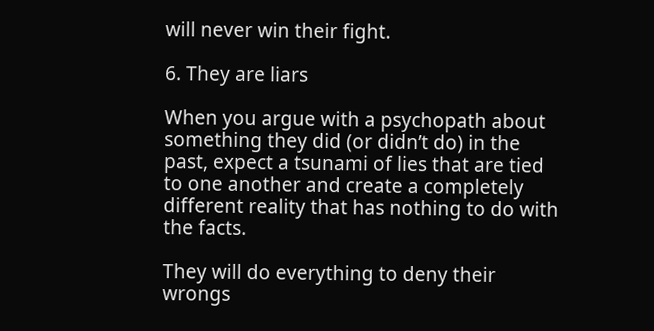will never win their fight.

6. They are liars

When you argue with a psychopath about something they did (or didn’t do) in the past, expect a tsunami of lies that are tied to one another and create a completely different reality that has nothing to do with the facts.

They will do everything to deny their wrongs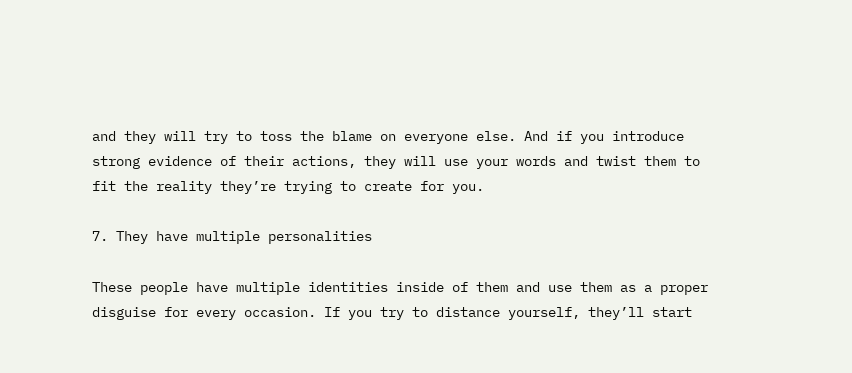and they will try to toss the blame on everyone else. And if you introduce strong evidence of their actions, they will use your words and twist them to fit the reality they’re trying to create for you.

7. They have multiple personalities

These people have multiple identities inside of them and use them as a proper disguise for every occasion. If you try to distance yourself, they’ll start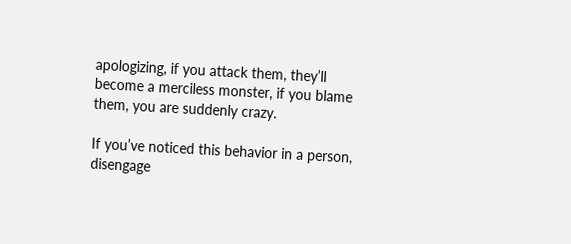apologizing, if you attack them, they’ll become a merciless monster, if you blame them, you are suddenly crazy.

If you’ve noticed this behavior in a person, disengage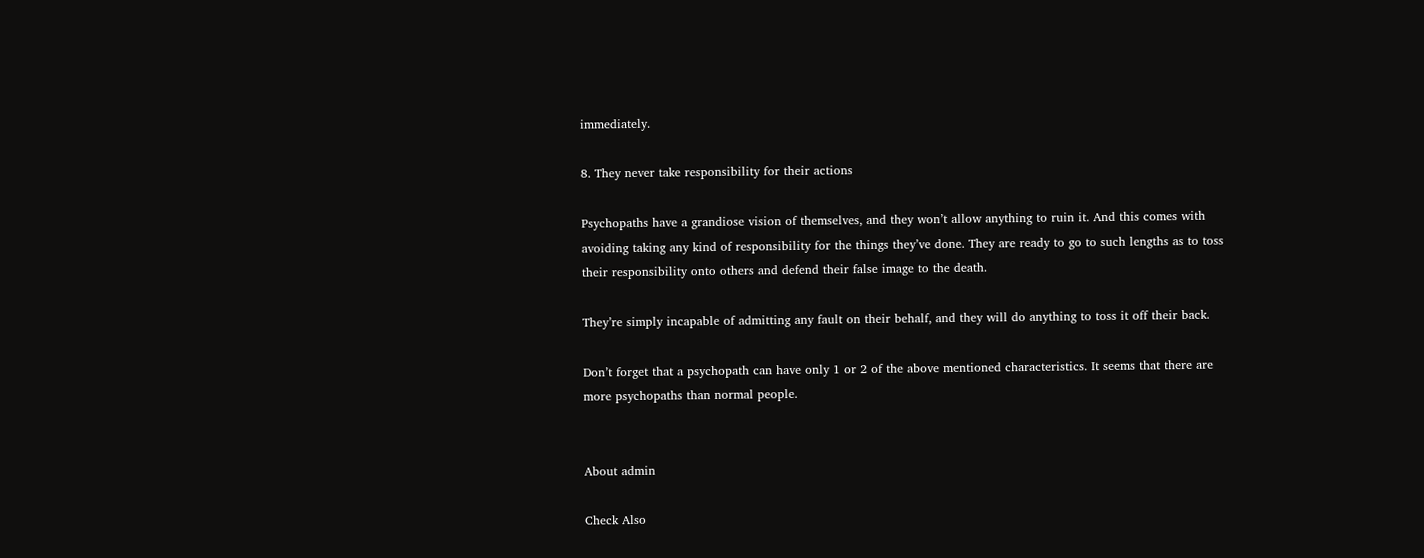immediately.

8. They never take responsibility for their actions

Psychopaths have a grandiose vision of themselves, and they won’t allow anything to ruin it. And this comes with avoiding taking any kind of responsibility for the things they’ve done. They are ready to go to such lengths as to toss their responsibility onto others and defend their false image to the death.

They’re simply incapable of admitting any fault on their behalf, and they will do anything to toss it off their back.

Don’t forget that a psychopath can have only 1 or 2 of the above mentioned characteristics. It seems that there are more psychopaths than normal people.


About admin

Check Also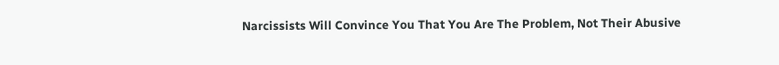Narcissists Will Convince You That You Are The Problem, Not Their Abusive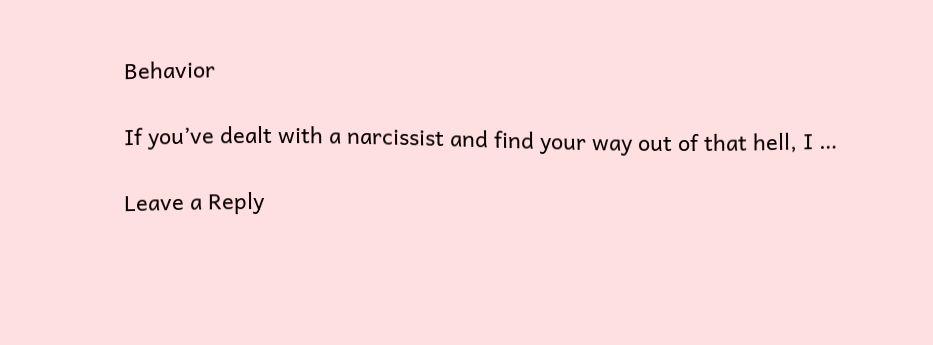Behavior

If you’ve dealt with a narcissist and find your way out of that hell, I …

Leave a Reply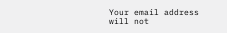Your email address will not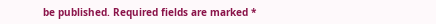be published. Required fields are marked *